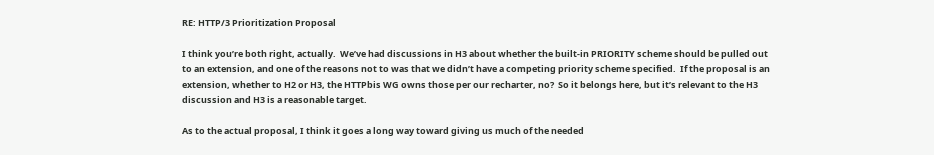RE: HTTP/3 Prioritization Proposal

I think you’re both right, actually.  We’ve had discussions in H3 about whether the built-in PRIORITY scheme should be pulled out to an extension, and one of the reasons not to was that we didn’t have a competing priority scheme specified.  If the proposal is an extension, whether to H2 or H3, the HTTPbis WG owns those per our recharter, no?  So it belongs here, but it’s relevant to the H3 discussion and H3 is a reasonable target.

As to the actual proposal, I think it goes a long way toward giving us much of the needed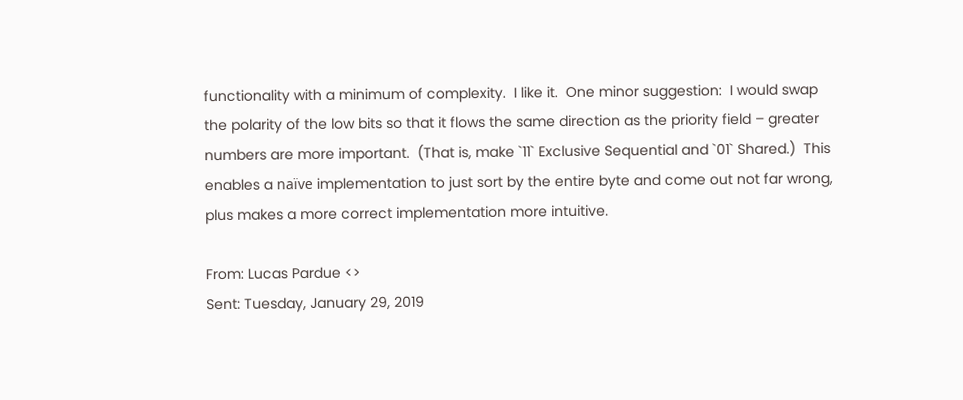functionality with a minimum of complexity.  I like it.  One minor suggestion:  I would swap the polarity of the low bits so that it flows the same direction as the priority field – greater numbers are more important.  (That is, make `11` Exclusive Sequential and `01` Shared.)  This enables a naïve implementation to just sort by the entire byte and come out not far wrong, plus makes a more correct implementation more intuitive.

From: Lucas Pardue <>
Sent: Tuesday, January 29, 2019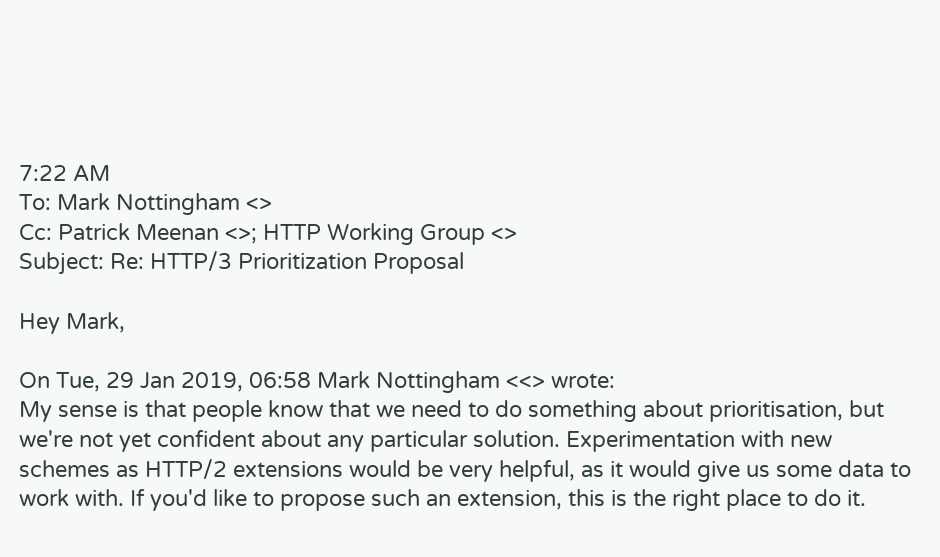7:22 AM
To: Mark Nottingham <>
Cc: Patrick Meenan <>; HTTP Working Group <>
Subject: Re: HTTP/3 Prioritization Proposal

Hey Mark,

On Tue, 29 Jan 2019, 06:58 Mark Nottingham <<> wrote:
My sense is that people know that we need to do something about prioritisation, but we're not yet confident about any particular solution. Experimentation with new schemes as HTTP/2 extensions would be very helpful, as it would give us some data to work with. If you'd like to propose such an extension, this is the right place to do it.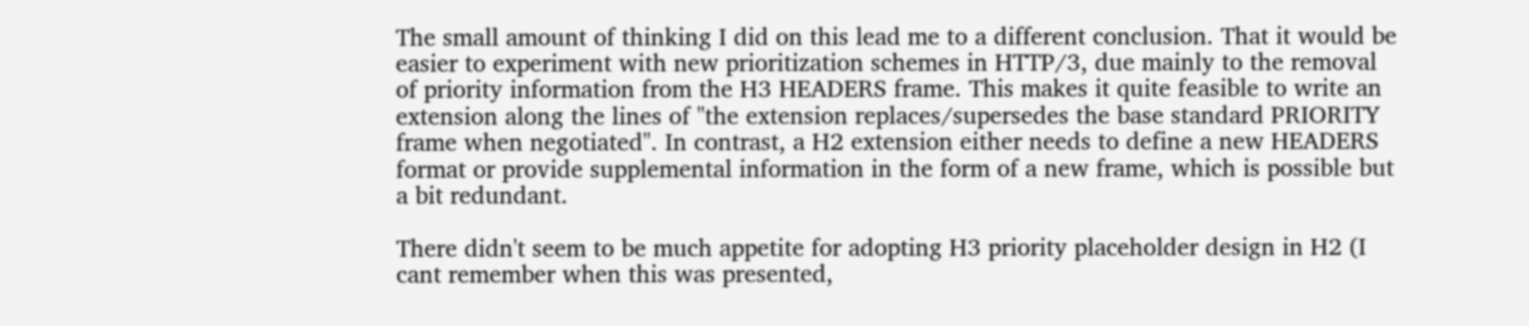The small amount of thinking I did on this lead me to a different conclusion. That it would be easier to experiment with new prioritization schemes in HTTP/3, due mainly to the removal of priority information from the H3 HEADERS frame. This makes it quite feasible to write an extension along the lines of "the extension replaces/supersedes the base standard PRIORITY frame when negotiated". In contrast, a H2 extension either needs to define a new HEADERS format or provide supplemental information in the form of a new frame, which is possible but a bit redundant.

There didn't seem to be much appetite for adopting H3 priority placeholder design in H2 (I cant remember when this was presented,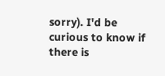sorry). I'd be curious to know if there is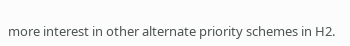more interest in other alternate priority schemes in H2.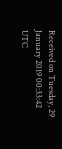Received on Tuesday, 29 January 2019 00:33:42 UTC